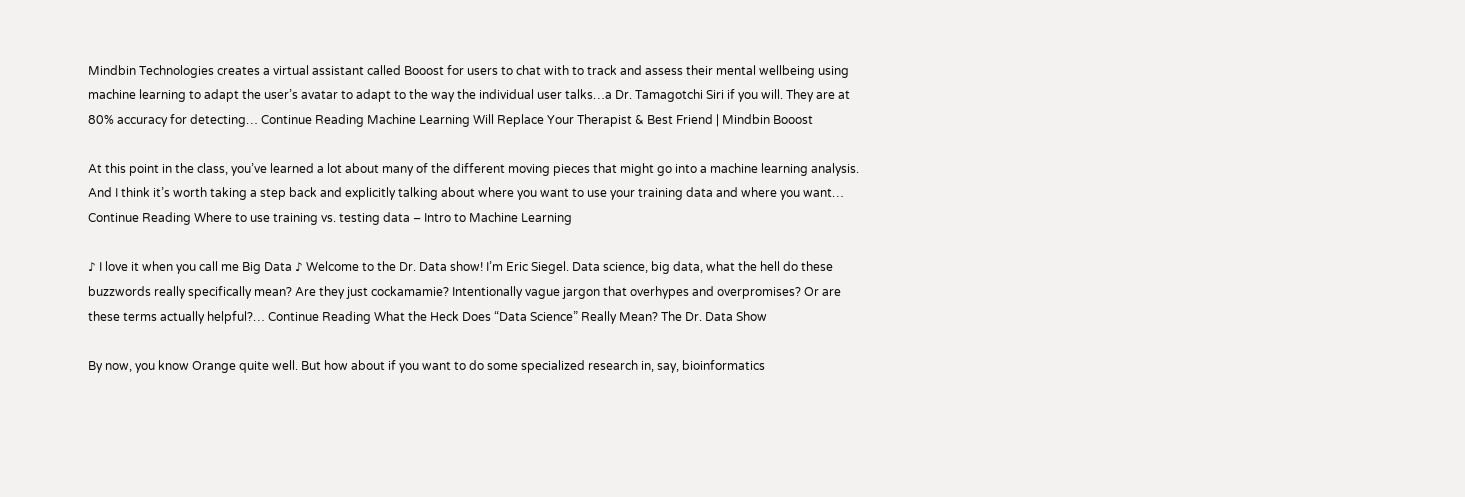Mindbin Technologies creates a virtual assistant called Booost for users to chat with to track and assess their mental wellbeing using machine learning to adapt the user’s avatar to adapt to the way the individual user talks…a Dr. Tamagotchi Siri if you will. They are at 80% accuracy for detecting… Continue Reading Machine Learning Will Replace Your Therapist & Best Friend | Mindbin Booost

At this point in the class, you’ve learned a lot about many of the different moving pieces that might go into a machine learning analysis. And I think it’s worth taking a step back and explicitly talking about where you want to use your training data and where you want… Continue Reading Where to use training vs. testing data – Intro to Machine Learning

♪ I love it when you call me Big Data ♪ Welcome to the Dr. Data show! I’m Eric Siegel. Data science, big data, what the hell do these buzzwords really specifically mean? Are they just cockamamie? Intentionally vague jargon that overhypes and overpromises? Or are these terms actually helpful?… Continue Reading What the Heck Does “Data Science” Really Mean? The Dr. Data Show

By now, you know Orange quite well. But how about if you want to do some specialized research in, say, bioinformatics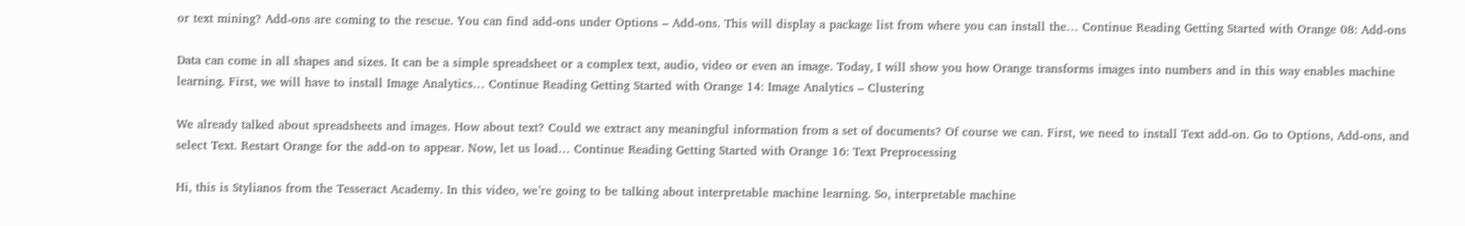or text mining? Add-ons are coming to the rescue. You can find add-ons under Options – Add-ons. This will display a package list from where you can install the… Continue Reading Getting Started with Orange 08: Add-ons

Data can come in all shapes and sizes. It can be a simple spreadsheet or a complex text, audio, video or even an image. Today, I will show you how Orange transforms images into numbers and in this way enables machine learning. First, we will have to install Image Analytics… Continue Reading Getting Started with Orange 14: Image Analytics – Clustering

We already talked about spreadsheets and images. How about text? Could we extract any meaningful information from a set of documents? Of course we can. First, we need to install Text add-on. Go to Options, Add-ons, and select Text. Restart Orange for the add-on to appear. Now, let us load… Continue Reading Getting Started with Orange 16: Text Preprocessing

Hi, this is Stylianos from the Tesseract Academy. In this video, we’re going to be talking about interpretable machine learning. So, interpretable machine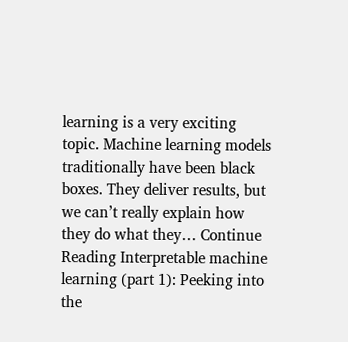learning is a very exciting topic. Machine learning models traditionally have been black boxes. They deliver results, but we can’t really explain how they do what they… Continue Reading Interpretable machine learning (part 1): Peeking into the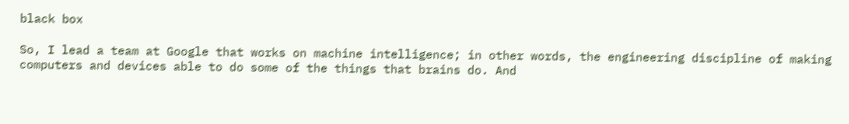black box

So, I lead a team at Google that works on machine intelligence; in other words, the engineering discipline of making computers and devices able to do some of the things that brains do. And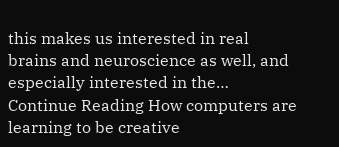this makes us interested in real brains and neuroscience as well, and especially interested in the… Continue Reading How computers are learning to be creative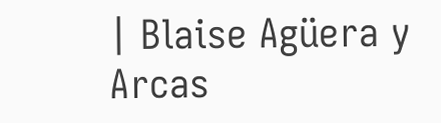| Blaise Agüera y Arcas